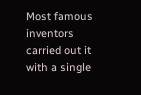Most famous inventors carried out it with a single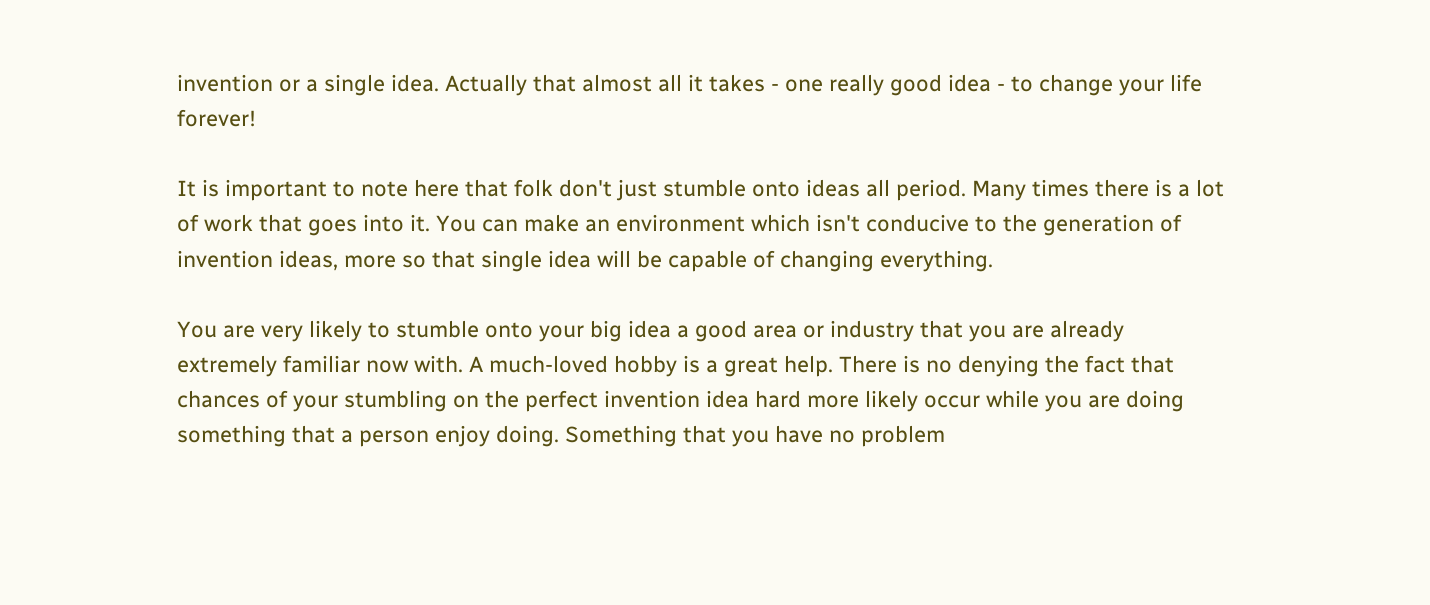invention or a single idea. Actually that almost all it takes - one really good idea - to change your life forever!

It is important to note here that folk don't just stumble onto ideas all period. Many times there is a lot of work that goes into it. You can make an environment which isn't conducive to the generation of invention ideas, more so that single idea will be capable of changing everything.

You are very likely to stumble onto your big idea a good area or industry that you are already extremely familiar now with. A much-loved hobby is a great help. There is no denying the fact that chances of your stumbling on the perfect invention idea hard more likely occur while you are doing something that a person enjoy doing. Something that you have no problem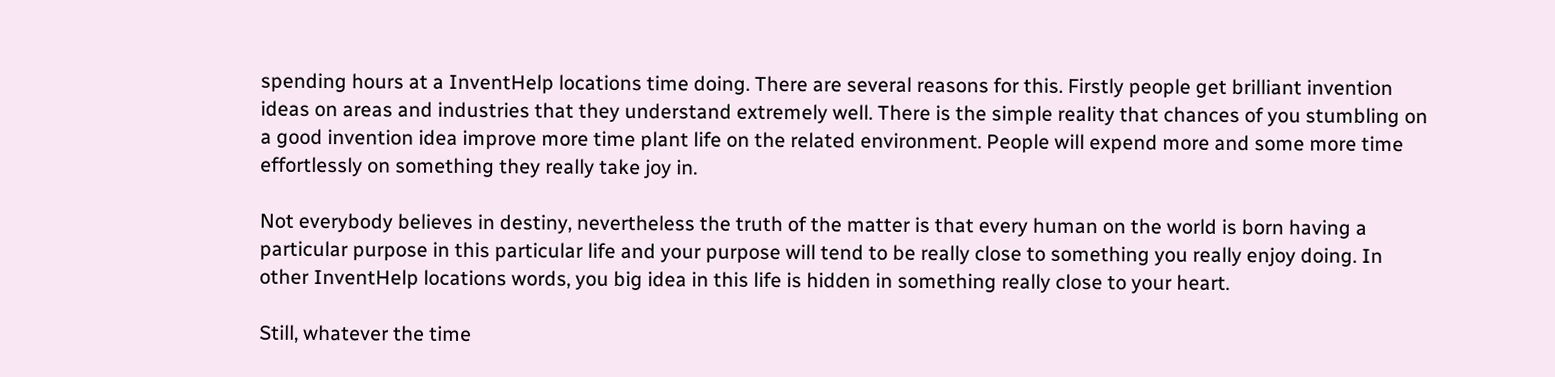spending hours at a InventHelp locations time doing. There are several reasons for this. Firstly people get brilliant invention ideas on areas and industries that they understand extremely well. There is the simple reality that chances of you stumbling on a good invention idea improve more time plant life on the related environment. People will expend more and some more time effortlessly on something they really take joy in.

Not everybody believes in destiny, nevertheless the truth of the matter is that every human on the world is born having a particular purpose in this particular life and your purpose will tend to be really close to something you really enjoy doing. In other InventHelp locations words, you big idea in this life is hidden in something really close to your heart.

Still, whatever the time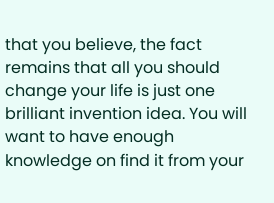that you believe, the fact remains that all you should change your life is just one brilliant invention idea. You will want to have enough knowledge on find it from your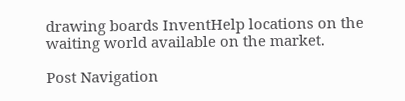drawing boards InventHelp locations on the waiting world available on the market.

Post Navigation